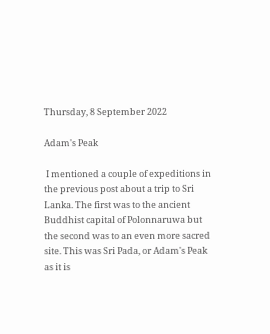Thursday, 8 September 2022

Adam's Peak

 I mentioned a couple of expeditions in the previous post about a trip to Sri Lanka. The first was to the ancient Buddhist capital of Polonnaruwa but the second was to an even more sacred site. This was Sri Pada, or Adam's Peak as it is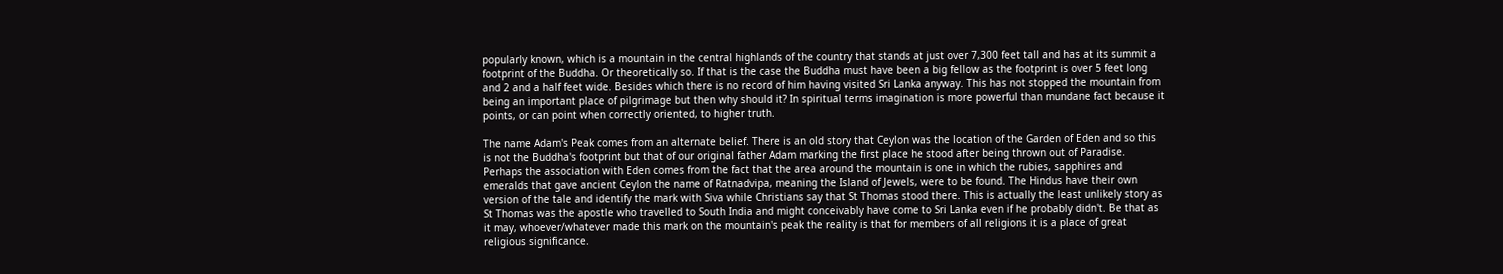popularly known, which is a mountain in the central highlands of the country that stands at just over 7,300 feet tall and has at its summit a footprint of the Buddha. Or theoretically so. If that is the case the Buddha must have been a big fellow as the footprint is over 5 feet long and 2 and a half feet wide. Besides which there is no record of him having visited Sri Lanka anyway. This has not stopped the mountain from being an important place of pilgrimage but then why should it? In spiritual terms imagination is more powerful than mundane fact because it points, or can point when correctly oriented, to higher truth.

The name Adam's Peak comes from an alternate belief. There is an old story that Ceylon was the location of the Garden of Eden and so this is not the Buddha's footprint but that of our original father Adam marking the first place he stood after being thrown out of Paradise. Perhaps the association with Eden comes from the fact that the area around the mountain is one in which the rubies, sapphires and emeralds that gave ancient Ceylon the name of Ratnadvipa, meaning the Island of Jewels, were to be found. The Hindus have their own version of the tale and identify the mark with Siva while Christians say that St Thomas stood there. This is actually the least unlikely story as St Thomas was the apostle who travelled to South India and might conceivably have come to Sri Lanka even if he probably didn't. Be that as it may, whoever/whatever made this mark on the mountain's peak the reality is that for members of all religions it is a place of great religious significance.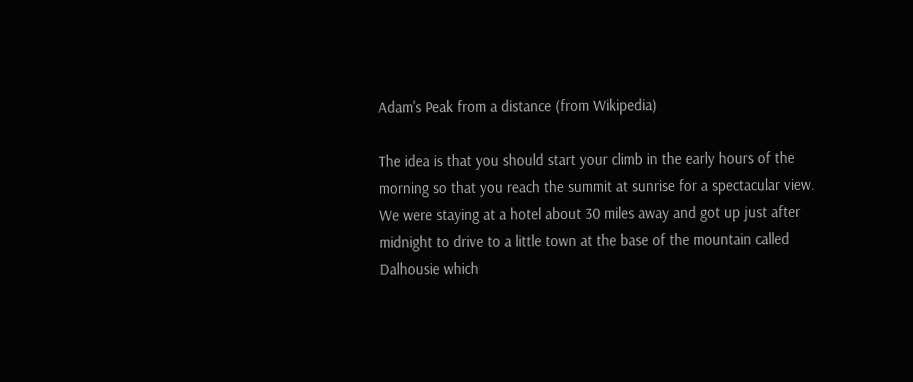Adam's Peak from a distance (from Wikipedia)

The idea is that you should start your climb in the early hours of the morning so that you reach the summit at sunrise for a spectacular view. We were staying at a hotel about 30 miles away and got up just after midnight to drive to a little town at the base of the mountain called Dalhousie which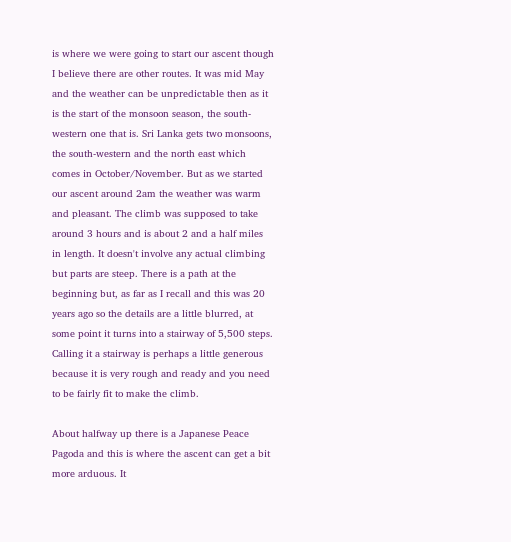is where we were going to start our ascent though I believe there are other routes. It was mid May and the weather can be unpredictable then as it is the start of the monsoon season, the south-western one that is. Sri Lanka gets two monsoons, the south-western and the north east which comes in October/November. But as we started our ascent around 2am the weather was warm and pleasant. The climb was supposed to take around 3 hours and is about 2 and a half miles in length. It doesn't involve any actual climbing but parts are steep. There is a path at the beginning but, as far as I recall and this was 20 years ago so the details are a little blurred, at some point it turns into a stairway of 5,500 steps. Calling it a stairway is perhaps a little generous because it is very rough and ready and you need to be fairly fit to make the climb.

About halfway up there is a Japanese Peace Pagoda and this is where the ascent can get a bit more arduous. It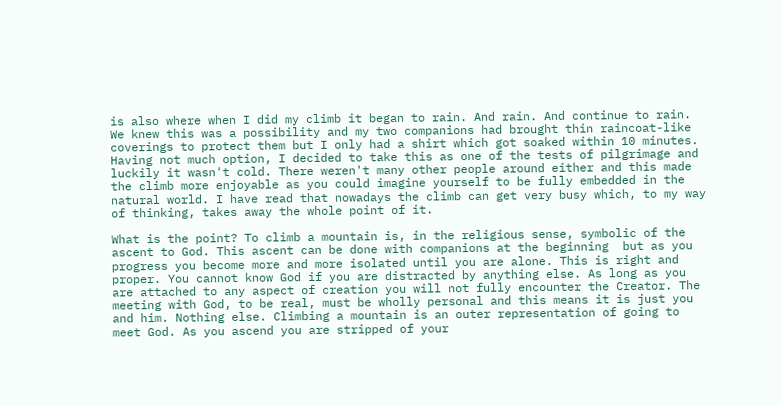is also where when I did my climb it began to rain. And rain. And continue to rain. We knew this was a possibility and my two companions had brought thin raincoat-like coverings to protect them but I only had a shirt which got soaked within 10 minutes. Having not much option, I decided to take this as one of the tests of pilgrimage and luckily it wasn't cold. There weren't many other people around either and this made the climb more enjoyable as you could imagine yourself to be fully embedded in the natural world. I have read that nowadays the climb can get very busy which, to my way of thinking, takes away the whole point of it.

What is the point? To climb a mountain is, in the religious sense, symbolic of the ascent to God. This ascent can be done with companions at the beginning  but as you progress you become more and more isolated until you are alone. This is right and proper. You cannot know God if you are distracted by anything else. As long as you are attached to any aspect of creation you will not fully encounter the Creator. The meeting with God, to be real, must be wholly personal and this means it is just you and him. Nothing else. Climbing a mountain is an outer representation of going to meet God. As you ascend you are stripped of your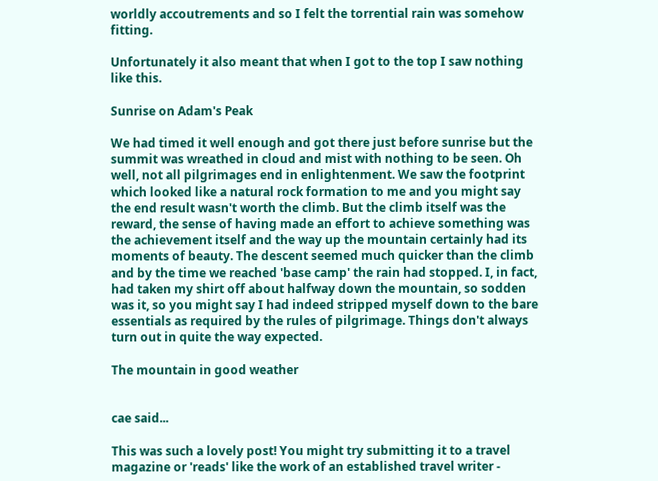worldly accoutrements and so I felt the torrential rain was somehow fitting.

Unfortunately it also meant that when I got to the top I saw nothing like this.

Sunrise on Adam's Peak

We had timed it well enough and got there just before sunrise but the summit was wreathed in cloud and mist with nothing to be seen. Oh well, not all pilgrimages end in enlightenment. We saw the footprint which looked like a natural rock formation to me and you might say the end result wasn't worth the climb. But the climb itself was the reward, the sense of having made an effort to achieve something was the achievement itself and the way up the mountain certainly had its moments of beauty. The descent seemed much quicker than the climb and by the time we reached 'base camp' the rain had stopped. I, in fact, had taken my shirt off about halfway down the mountain, so sodden was it, so you might say I had indeed stripped myself down to the bare essentials as required by the rules of pilgrimage. Things don't always turn out in quite the way expected.

The mountain in good weather


cae said...

This was such a lovely post! You might try submitting it to a travel magazine or 'reads' like the work of an established travel writer -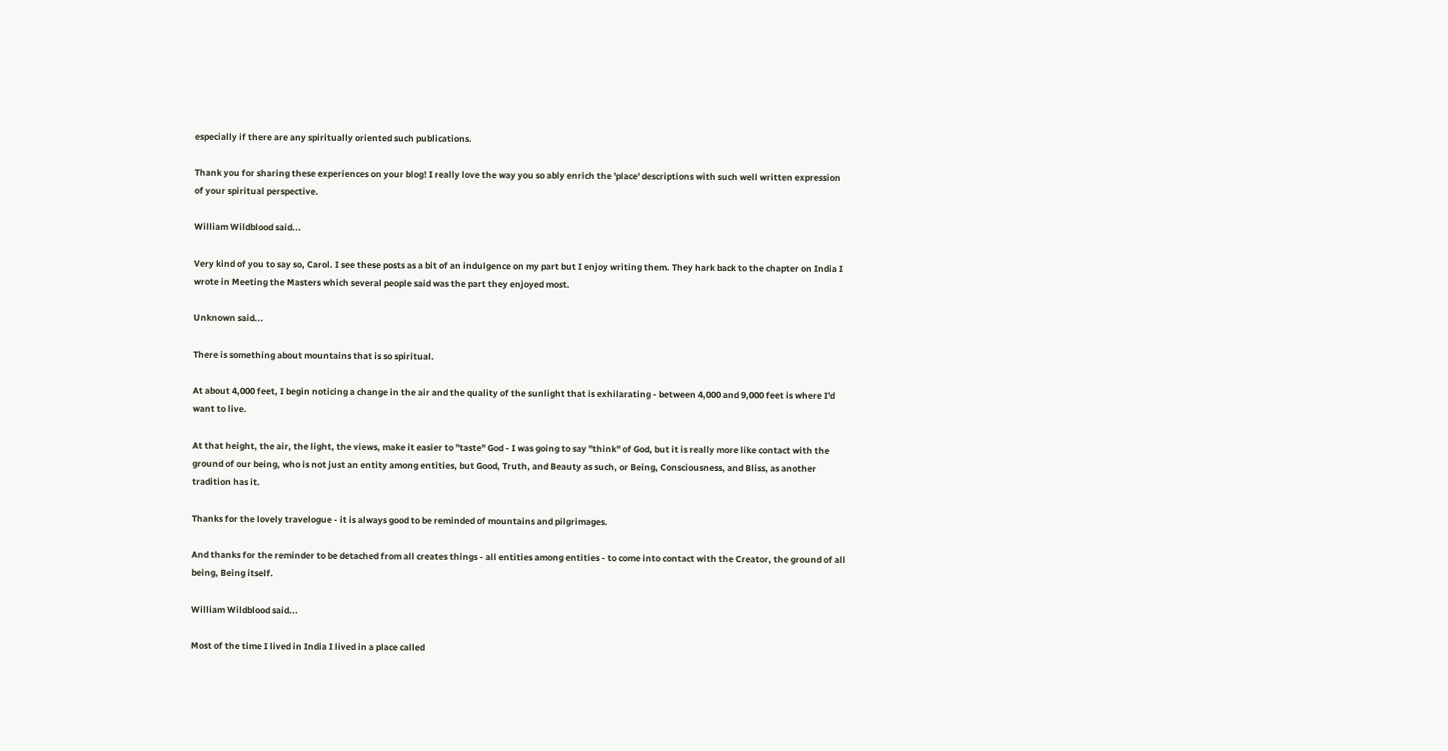especially if there are any spiritually oriented such publications.

Thank you for sharing these experiences on your blog! I really love the way you so ably enrich the 'place' descriptions with such well written expression of your spiritual perspective.

William Wildblood said...

Very kind of you to say so, Carol. I see these posts as a bit of an indulgence on my part but I enjoy writing them. They hark back to the chapter on India I wrote in Meeting the Masters which several people said was the part they enjoyed most.

Unknown said...

There is something about mountains that is so spiritual.

At about 4,000 feet, I begin noticing a change in the air and the quality of the sunlight that is exhilarating - between 4,000 and 9,000 feet is where I'd want to live.

At that height, the air, the light, the views, make it easier to "taste" God - I was going to say "think" of God, but it is really more like contact with the ground of our being, who is not just an entity among entities, but Good, Truth, and Beauty as such, or Being, Consciousness, and Bliss, as another tradition has it.

Thanks for the lovely travelogue - it is always good to be reminded of mountains and pilgrimages.

And thanks for the reminder to be detached from all creates things - all entities among entities - to come into contact with the Creator, the ground of all being, Being itself.

William Wildblood said...

Most of the time I lived in India I lived in a place called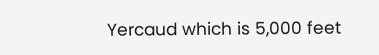Yercaud which is 5,000 feet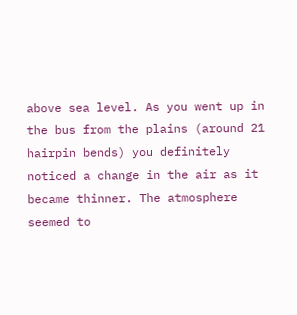above sea level. As you went up in the bus from the plains (around 21 hairpin bends) you definitely noticed a change in the air as it became thinner. The atmosphere seemed to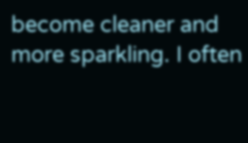become cleaner and more sparkling. I often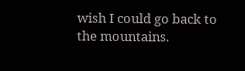wish I could go back to the mountains.